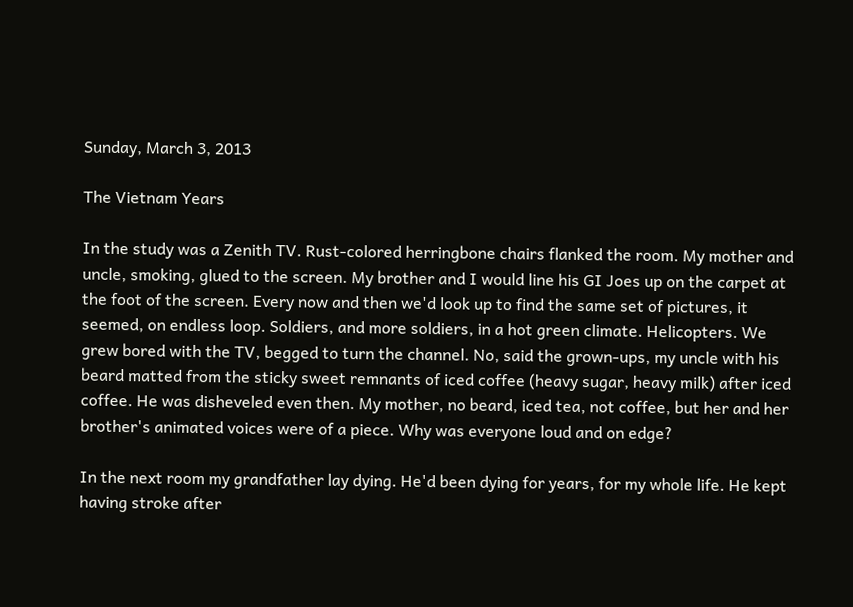Sunday, March 3, 2013

The Vietnam Years

In the study was a Zenith TV. Rust-colored herringbone chairs flanked the room. My mother and uncle, smoking, glued to the screen. My brother and I would line his GI Joes up on the carpet at the foot of the screen. Every now and then we'd look up to find the same set of pictures, it seemed, on endless loop. Soldiers, and more soldiers, in a hot green climate. Helicopters. We grew bored with the TV, begged to turn the channel. No, said the grown-ups, my uncle with his beard matted from the sticky sweet remnants of iced coffee (heavy sugar, heavy milk) after iced coffee. He was disheveled even then. My mother, no beard, iced tea, not coffee, but her and her brother's animated voices were of a piece. Why was everyone loud and on edge?

In the next room my grandfather lay dying. He'd been dying for years, for my whole life. He kept having stroke after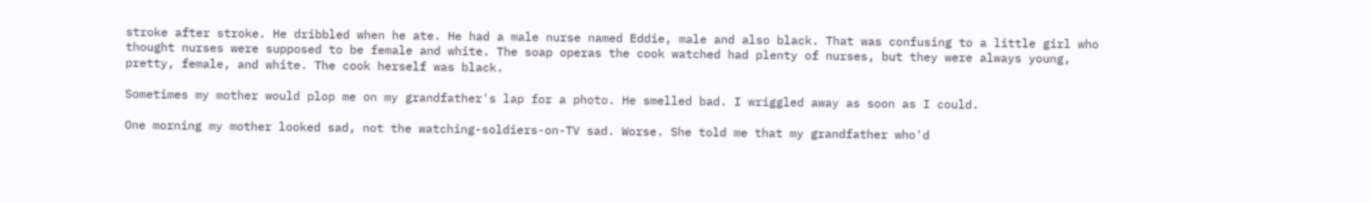stroke after stroke. He dribbled when he ate. He had a male nurse named Eddie, male and also black. That was confusing to a little girl who thought nurses were supposed to be female and white. The soap operas the cook watched had plenty of nurses, but they were always young, pretty, female, and white. The cook herself was black.

Sometimes my mother would plop me on my grandfather's lap for a photo. He smelled bad. I wriggled away as soon as I could.

One morning my mother looked sad, not the watching-soldiers-on-TV sad. Worse. She told me that my grandfather who'd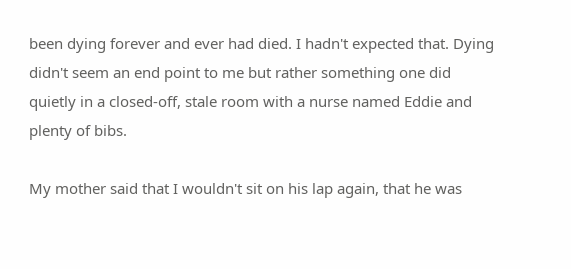been dying forever and ever had died. I hadn't expected that. Dying didn't seem an end point to me but rather something one did quietly in a closed-off, stale room with a nurse named Eddie and plenty of bibs.

My mother said that I wouldn't sit on his lap again, that he was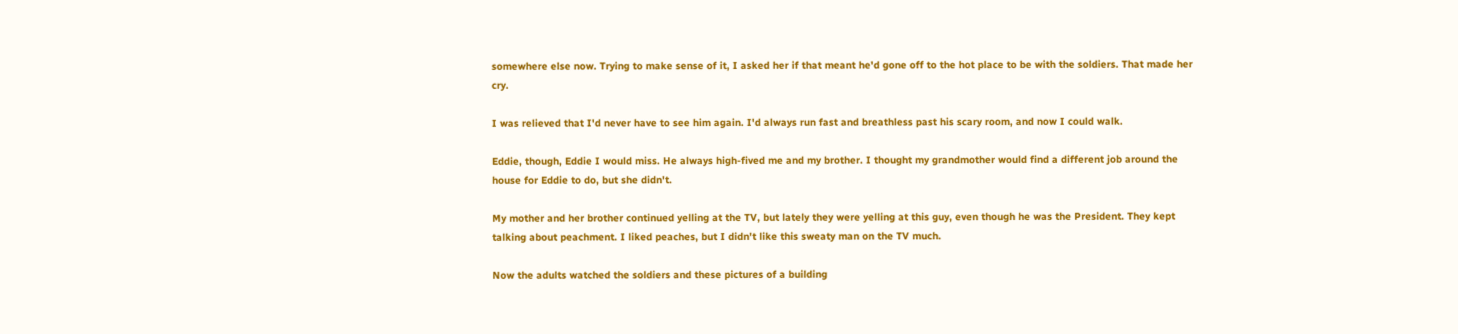somewhere else now. Trying to make sense of it, I asked her if that meant he'd gone off to the hot place to be with the soldiers. That made her cry.

I was relieved that I'd never have to see him again. I'd always run fast and breathless past his scary room, and now I could walk.

Eddie, though, Eddie I would miss. He always high-fived me and my brother. I thought my grandmother would find a different job around the house for Eddie to do, but she didn't.

My mother and her brother continued yelling at the TV, but lately they were yelling at this guy, even though he was the President. They kept talking about peachment. I liked peaches, but I didn't like this sweaty man on the TV much.

Now the adults watched the soldiers and these pictures of a building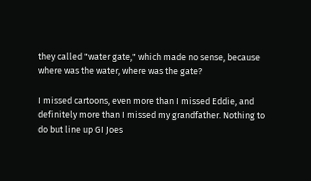they called "water gate," which made no sense, because where was the water, where was the gate?

I missed cartoons, even more than I missed Eddie, and definitely more than I missed my grandfather. Nothing to do but line up GI Joes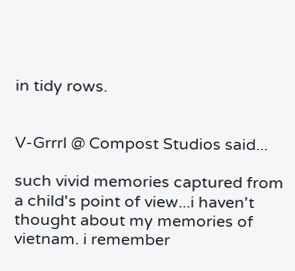in tidy rows.


V-Grrrl @ Compost Studios said...

such vivid memories captured from a child's point of view...i haven't thought about my memories of vietnam. i remember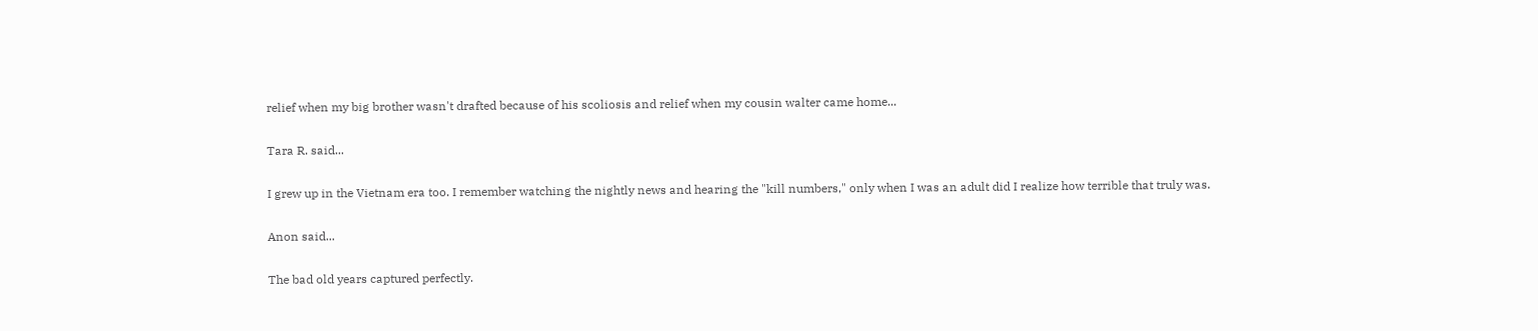relief when my big brother wasn't drafted because of his scoliosis and relief when my cousin walter came home...

Tara R. said...

I grew up in the Vietnam era too. I remember watching the nightly news and hearing the "kill numbers," only when I was an adult did I realize how terrible that truly was.

Anon said...

The bad old years captured perfectly.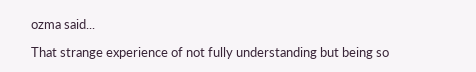ozma said...

That strange experience of not fully understanding but being so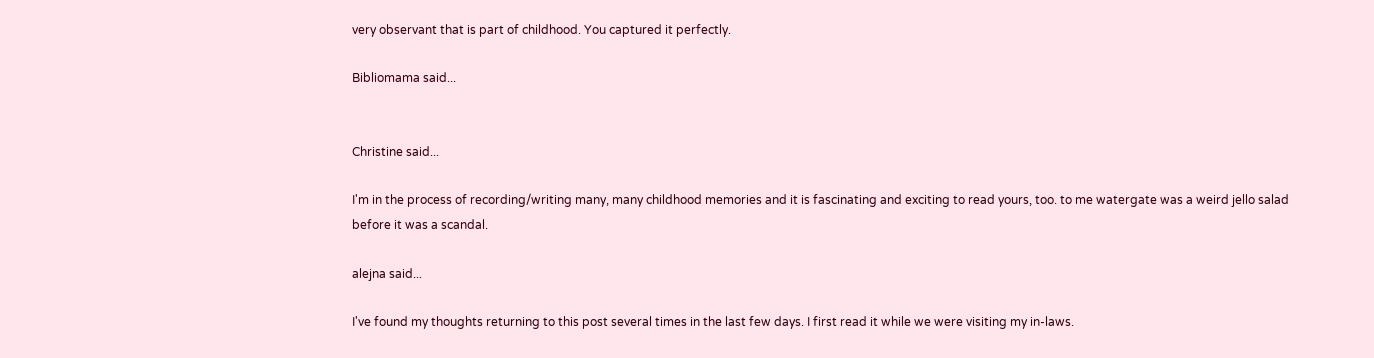very observant that is part of childhood. You captured it perfectly.

Bibliomama said...


Christine said...

I'm in the process of recording/writing many, many childhood memories and it is fascinating and exciting to read yours, too. to me watergate was a weird jello salad before it was a scandal.

alejna said...

I've found my thoughts returning to this post several times in the last few days. I first read it while we were visiting my in-laws.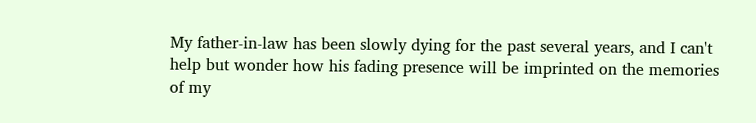My father-in-law has been slowly dying for the past several years, and I can't help but wonder how his fading presence will be imprinted on the memories of my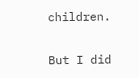children.

But I did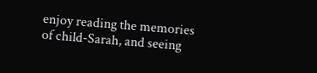enjoy reading the memories of child-Sarah, and seeing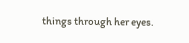things through her eyes.